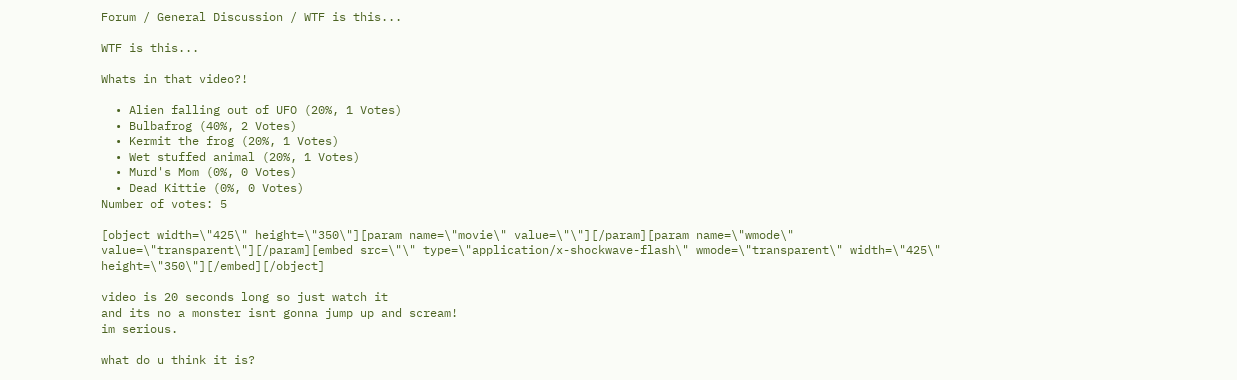Forum / General Discussion / WTF is this...

WTF is this...

Whats in that video?!

  • Alien falling out of UFO (20%, 1 Votes)
  • Bulbafrog (40%, 2 Votes)
  • Kermit the frog (20%, 1 Votes)
  • Wet stuffed animal (20%, 1 Votes)
  • Murd's Mom (0%, 0 Votes)
  • Dead Kittie (0%, 0 Votes)
Number of votes: 5

[object width=\"425\" height=\"350\"][param name=\"movie\" value=\"\"][/param][param name=\"wmode\" value=\"transparent\"][/param][embed src=\"\" type=\"application/x-shockwave-flash\" wmode=\"transparent\" width=\"425\" height=\"350\"][/embed][/object]

video is 20 seconds long so just watch it
and its no a monster isnt gonna jump up and scream!
im serious.

what do u think it is?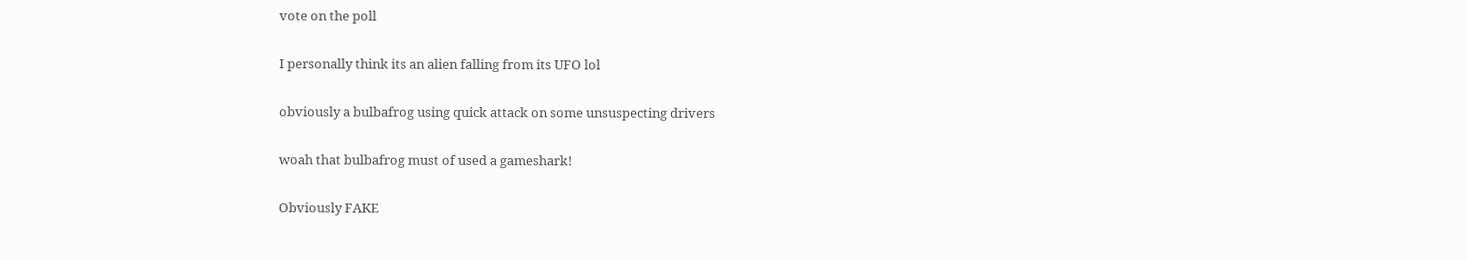vote on the poll

I personally think its an alien falling from its UFO lol

obviously a bulbafrog using quick attack on some unsuspecting drivers

woah that bulbafrog must of used a gameshark!

Obviously FAKE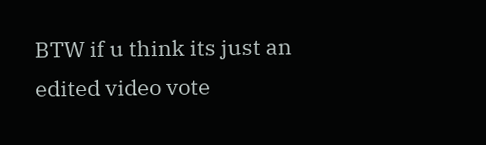BTW if u think its just an edited video vote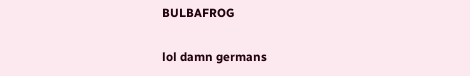BULBAFROG

lol damn germans